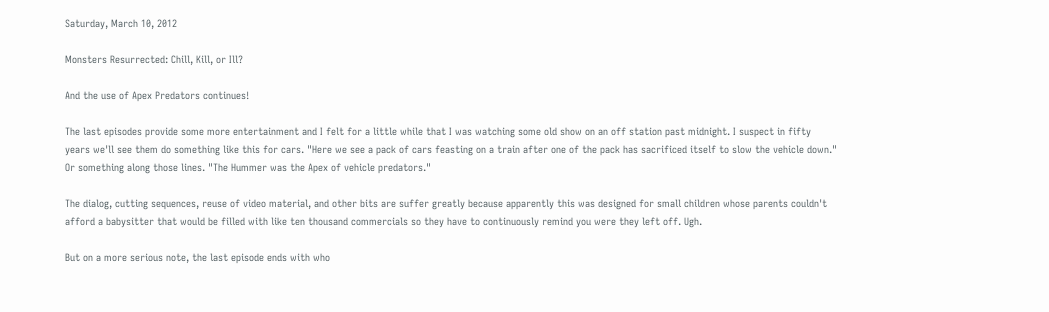Saturday, March 10, 2012

Monsters Resurrected: Chill, Kill, or Ill?

And the use of Apex Predators continues!

The last episodes provide some more entertainment and I felt for a little while that I was watching some old show on an off station past midnight. I suspect in fifty years we'll see them do something like this for cars. "Here we see a pack of cars feasting on a train after one of the pack has sacrificed itself to slow the vehicle down." Or something along those lines. "The Hummer was the Apex of vehicle predators."

The dialog, cutting sequences, reuse of video material, and other bits are suffer greatly because apparently this was designed for small children whose parents couldn't afford a babysitter that would be filled with like ten thousand commercials so they have to continuously remind you were they left off. Ugh.

But on a more serious note, the last episode ends with who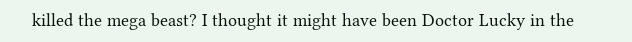killed the mega beast? I thought it might have been Doctor Lucky in the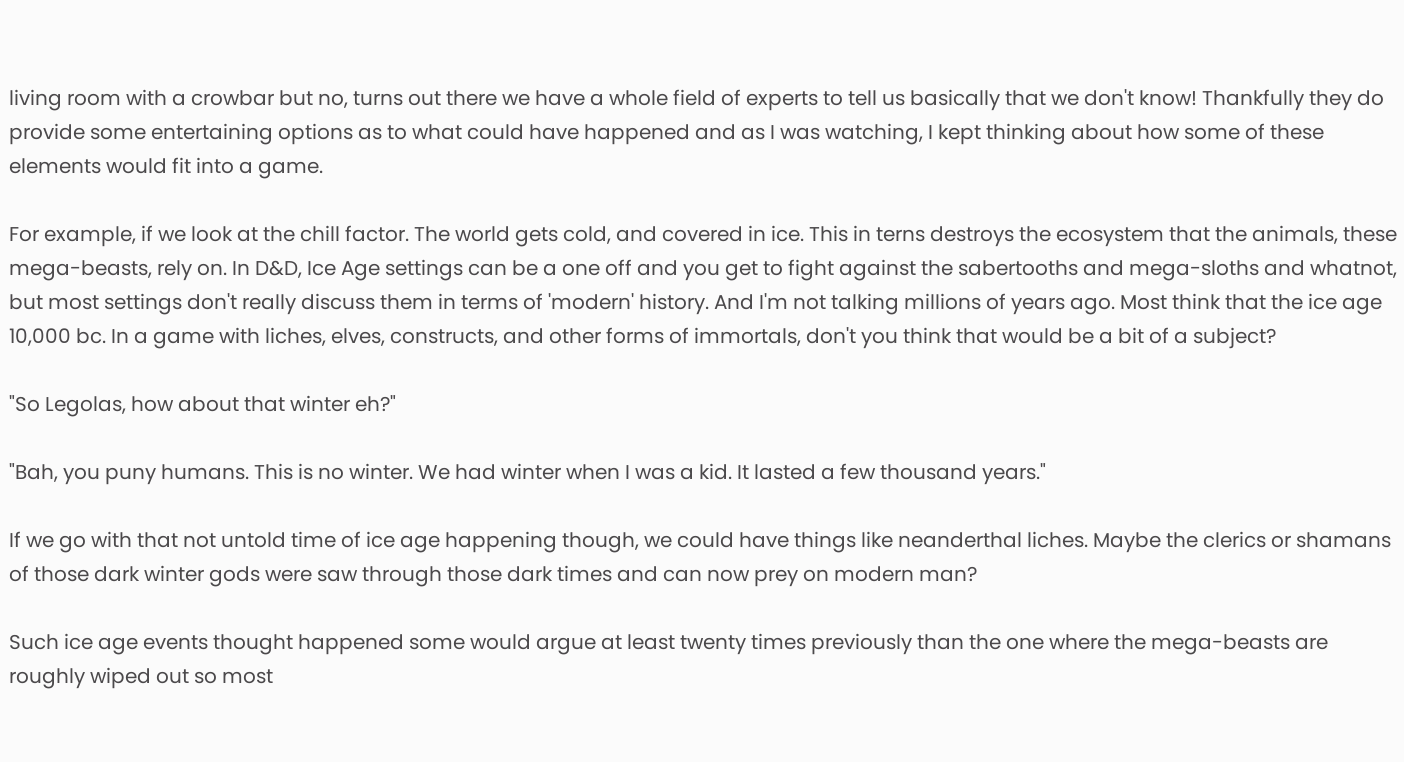living room with a crowbar but no, turns out there we have a whole field of experts to tell us basically that we don't know! Thankfully they do provide some entertaining options as to what could have happened and as I was watching, I kept thinking about how some of these elements would fit into a game.

For example, if we look at the chill factor. The world gets cold, and covered in ice. This in terns destroys the ecosystem that the animals, these mega-beasts, rely on. In D&D, Ice Age settings can be a one off and you get to fight against the sabertooths and mega-sloths and whatnot, but most settings don't really discuss them in terms of 'modern' history. And I'm not talking millions of years ago. Most think that the ice age 10,000 bc. In a game with liches, elves, constructs, and other forms of immortals, don't you think that would be a bit of a subject?

"So Legolas, how about that winter eh?"

"Bah, you puny humans. This is no winter. We had winter when I was a kid. It lasted a few thousand years."

If we go with that not untold time of ice age happening though, we could have things like neanderthal liches. Maybe the clerics or shamans of those dark winter gods were saw through those dark times and can now prey on modern man?

Such ice age events thought happened some would argue at least twenty times previously than the one where the mega-beasts are roughly wiped out so most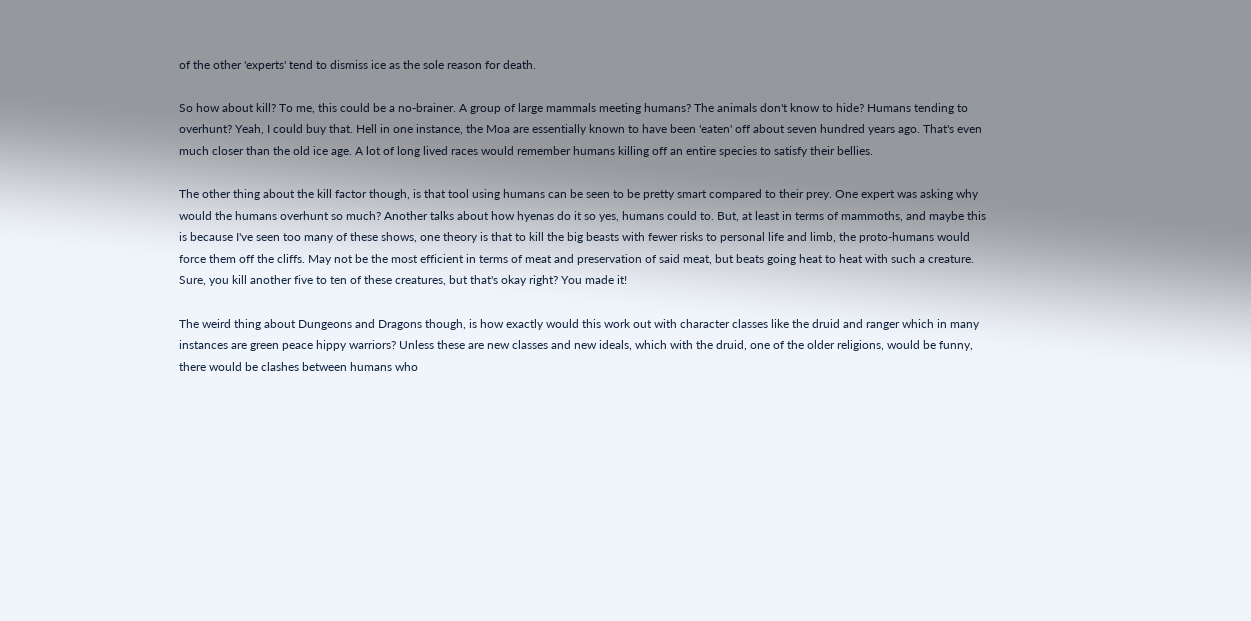of the other 'experts' tend to dismiss ice as the sole reason for death.

So how about kill? To me, this could be a no-brainer. A group of large mammals meeting humans? The animals don't know to hide? Humans tending to overhunt? Yeah, I could buy that. Hell in one instance, the Moa are essentially known to have been 'eaten' off about seven hundred years ago. That's even much closer than the old ice age. A lot of long lived races would remember humans killing off an entire species to satisfy their bellies.

The other thing about the kill factor though, is that tool using humans can be seen to be pretty smart compared to their prey. One expert was asking why would the humans overhunt so much? Another talks about how hyenas do it so yes, humans could to. But, at least in terms of mammoths, and maybe this is because I've seen too many of these shows, one theory is that to kill the big beasts with fewer risks to personal life and limb, the proto-humans would force them off the cliffs. May not be the most efficient in terms of meat and preservation of said meat, but beats going heat to heat with such a creature. Sure, you kill another five to ten of these creatures, but that's okay right? You made it!

The weird thing about Dungeons and Dragons though, is how exactly would this work out with character classes like the druid and ranger which in many instances are green peace hippy warriors? Unless these are new classes and new ideals, which with the druid, one of the older religions, would be funny, there would be clashes between humans who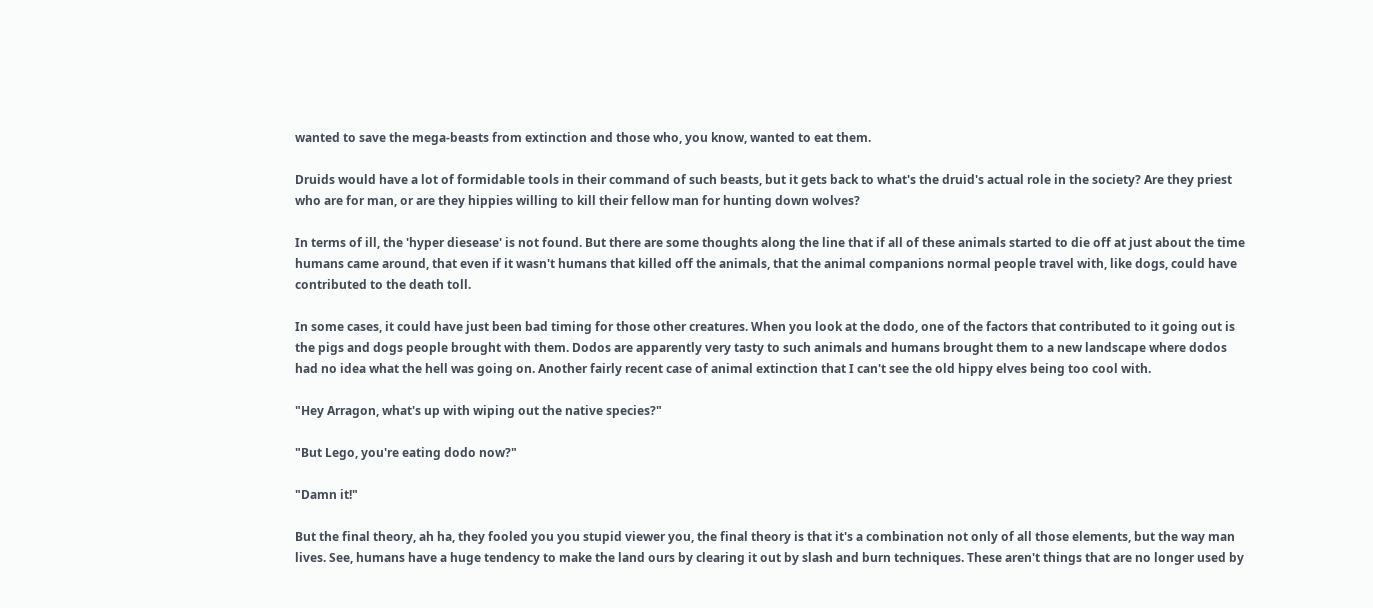wanted to save the mega-beasts from extinction and those who, you know, wanted to eat them.

Druids would have a lot of formidable tools in their command of such beasts, but it gets back to what's the druid's actual role in the society? Are they priest who are for man, or are they hippies willing to kill their fellow man for hunting down wolves?

In terms of ill, the 'hyper diesease' is not found. But there are some thoughts along the line that if all of these animals started to die off at just about the time humans came around, that even if it wasn't humans that killed off the animals, that the animal companions normal people travel with, like dogs, could have contributed to the death toll.

In some cases, it could have just been bad timing for those other creatures. When you look at the dodo, one of the factors that contributed to it going out is the pigs and dogs people brought with them. Dodos are apparently very tasty to such animals and humans brought them to a new landscape where dodos had no idea what the hell was going on. Another fairly recent case of animal extinction that I can't see the old hippy elves being too cool with.

"Hey Arragon, what's up with wiping out the native species?"

"But Lego, you're eating dodo now?"

"Damn it!"

But the final theory, ah ha, they fooled you you stupid viewer you, the final theory is that it's a combination not only of all those elements, but the way man lives. See, humans have a huge tendency to make the land ours by clearing it out by slash and burn techniques. These aren't things that are no longer used by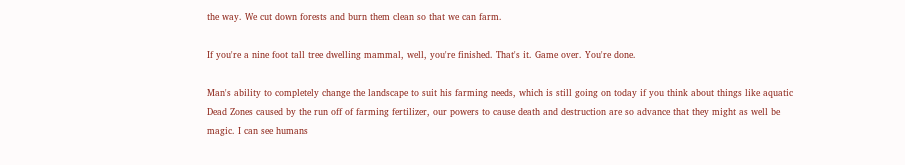the way. We cut down forests and burn them clean so that we can farm.

If you're a nine foot tall tree dwelling mammal, well, you're finished. That's it. Game over. You're done.

Man's ability to completely change the landscape to suit his farming needs, which is still going on today if you think about things like aquatic Dead Zones caused by the run off of farming fertilizer, our powers to cause death and destruction are so advance that they might as well be magic. I can see humans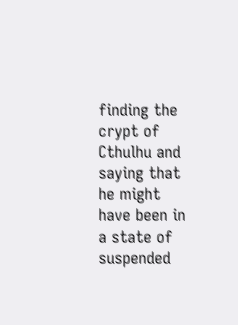finding the crypt of Cthulhu and saying that he might have been in a state of suspended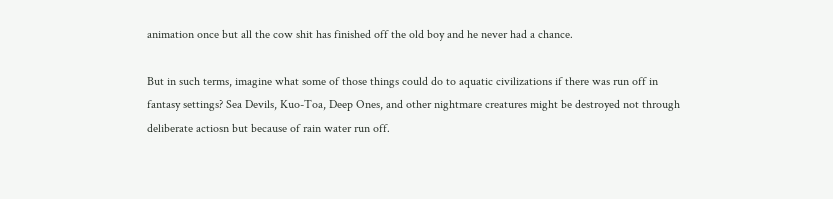animation once but all the cow shit has finished off the old boy and he never had a chance.

But in such terms, imagine what some of those things could do to aquatic civilizations if there was run off in fantasy settings? Sea Devils, Kuo-Toa, Deep Ones, and other nightmare creatures might be destroyed not through deliberate actiosn but because of rain water run off.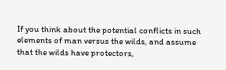If you think about the potential conflicts in such elements of man versus the wilds, and assume that the wilds have protectors,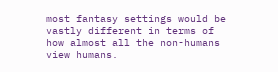most fantasy settings would be  vastly different in terms of how almost all the non-humans view humans.